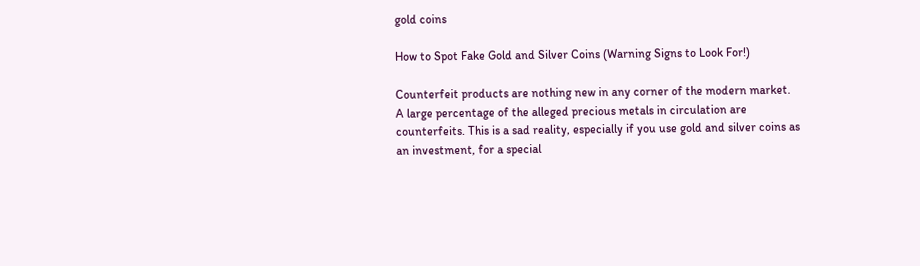gold coins

How to Spot Fake Gold and Silver Coins (Warning Signs to Look For!)

Counterfeit products are nothing new in any corner of the modern market. A large percentage of the alleged precious metals in circulation are counterfeits. This is a sad reality, especially if you use gold and silver coins as an investment, for a special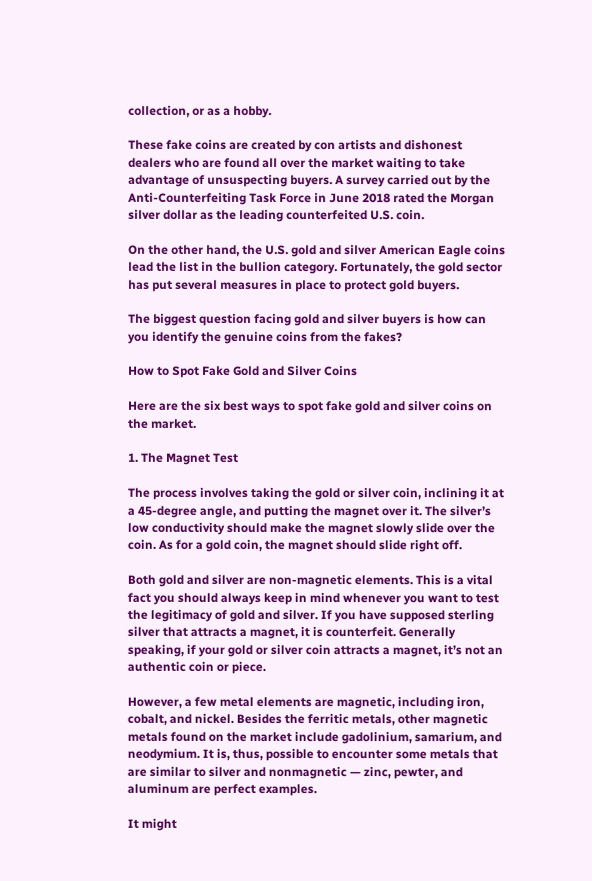collection, or as a hobby.

These fake coins are created by con artists and dishonest dealers who are found all over the market waiting to take advantage of unsuspecting buyers. A survey carried out by the Anti-Counterfeiting Task Force in June 2018 rated the Morgan silver dollar as the leading counterfeited U.S. coin.

On the other hand, the U.S. gold and silver American Eagle coins lead the list in the bullion category. Fortunately, the gold sector has put several measures in place to protect gold buyers.

The biggest question facing gold and silver buyers is how can you identify the genuine coins from the fakes?

How to Spot Fake Gold and Silver Coins

Here are the six best ways to spot fake gold and silver coins on the market.

1. The Magnet Test

The process involves taking the gold or silver coin, inclining it at a 45-degree angle, and putting the magnet over it. The silver’s low conductivity should make the magnet slowly slide over the coin. As for a gold coin, the magnet should slide right off.

Both gold and silver are non-magnetic elements. This is a vital fact you should always keep in mind whenever you want to test the legitimacy of gold and silver. If you have supposed sterling silver that attracts a magnet, it is counterfeit. Generally speaking, if your gold or silver coin attracts a magnet, it’s not an authentic coin or piece.

However, a few metal elements are magnetic, including iron, cobalt, and nickel. Besides the ferritic metals, other magnetic metals found on the market include gadolinium, samarium, and neodymium. It is, thus, possible to encounter some metals that are similar to silver and nonmagnetic — zinc, pewter, and aluminum are perfect examples.

It might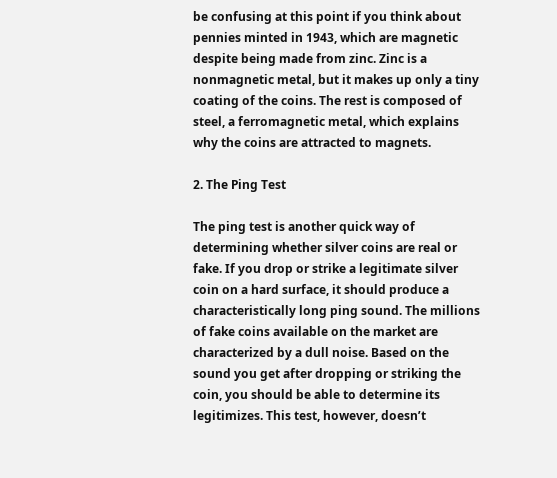be confusing at this point if you think about pennies minted in 1943, which are magnetic despite being made from zinc. Zinc is a nonmagnetic metal, but it makes up only a tiny coating of the coins. The rest is composed of steel, a ferromagnetic metal, which explains why the coins are attracted to magnets.

2. The Ping Test

The ping test is another quick way of determining whether silver coins are real or fake. If you drop or strike a legitimate silver coin on a hard surface, it should produce a characteristically long ping sound. The millions of fake coins available on the market are characterized by a dull noise. Based on the sound you get after dropping or striking the coin, you should be able to determine its legitimizes. This test, however, doesn’t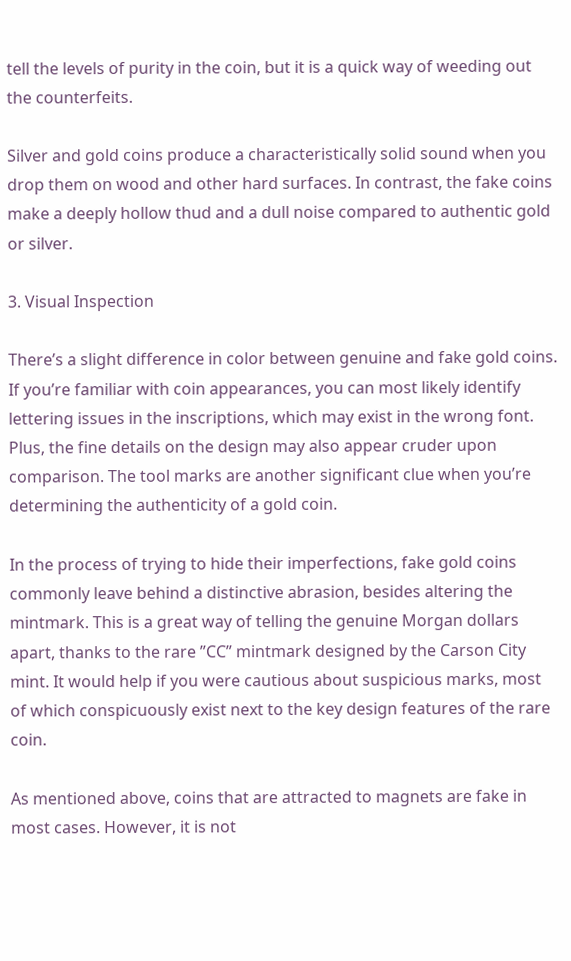tell the levels of purity in the coin, but it is a quick way of weeding out the counterfeits.

Silver and gold coins produce a characteristically solid sound when you drop them on wood and other hard surfaces. In contrast, the fake coins make a deeply hollow thud and a dull noise compared to authentic gold or silver.

3. Visual Inspection

There’s a slight difference in color between genuine and fake gold coins. If you’re familiar with coin appearances, you can most likely identify lettering issues in the inscriptions, which may exist in the wrong font. Plus, the fine details on the design may also appear cruder upon comparison. The tool marks are another significant clue when you’re determining the authenticity of a gold coin.

In the process of trying to hide their imperfections, fake gold coins commonly leave behind a distinctive abrasion, besides altering the mintmark. This is a great way of telling the genuine Morgan dollars apart, thanks to the rare ”CC” mintmark designed by the Carson City mint. It would help if you were cautious about suspicious marks, most of which conspicuously exist next to the key design features of the rare coin.

As mentioned above, coins that are attracted to magnets are fake in most cases. However, it is not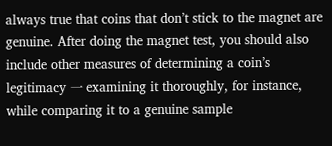always true that coins that don’t stick to the magnet are genuine. After doing the magnet test, you should also include other measures of determining a coin’s legitimacy 一 examining it thoroughly, for instance, while comparing it to a genuine sample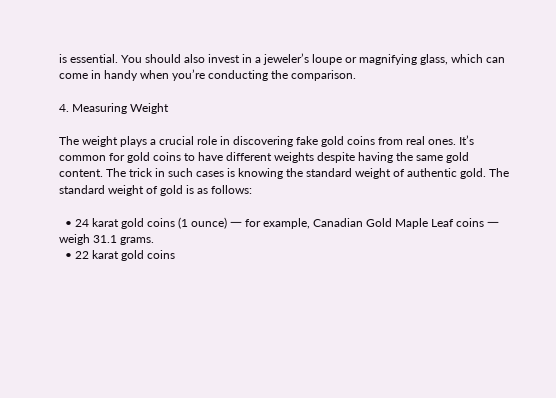is essential. You should also invest in a jeweler’s loupe or magnifying glass, which can come in handy when you’re conducting the comparison.

4. Measuring Weight

The weight plays a crucial role in discovering fake gold coins from real ones. It’s common for gold coins to have different weights despite having the same gold content. The trick in such cases is knowing the standard weight of authentic gold. The standard weight of gold is as follows:

  • 24 karat gold coins (1 ounce) 一 for example, Canadian Gold Maple Leaf coins 一 weigh 31.1 grams.
  • 22 karat gold coins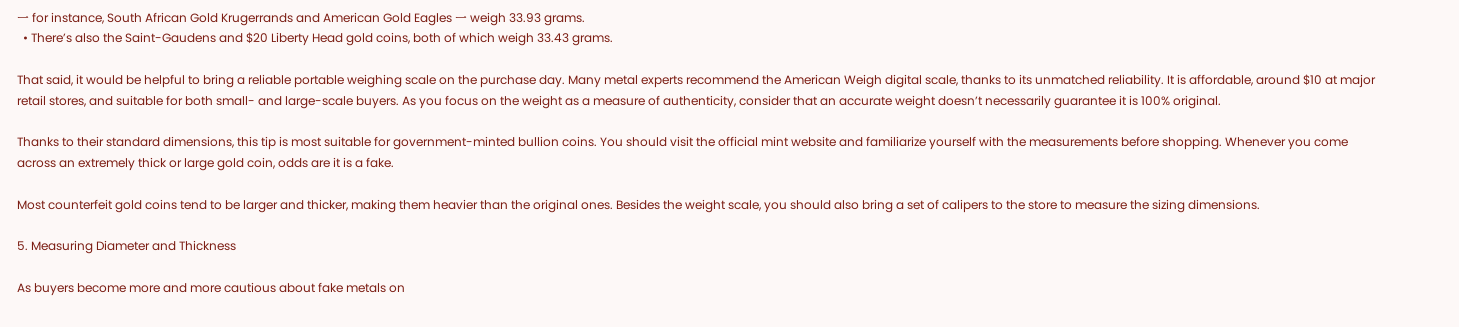一 for instance, South African Gold Krugerrands and American Gold Eagles 一 weigh 33.93 grams.
  • There’s also the Saint-Gaudens and $20 Liberty Head gold coins, both of which weigh 33.43 grams.

That said, it would be helpful to bring a reliable portable weighing scale on the purchase day. Many metal experts recommend the American Weigh digital scale, thanks to its unmatched reliability. It is affordable, around $10 at major retail stores, and suitable for both small- and large-scale buyers. As you focus on the weight as a measure of authenticity, consider that an accurate weight doesn’t necessarily guarantee it is 100% original.

Thanks to their standard dimensions, this tip is most suitable for government-minted bullion coins. You should visit the official mint website and familiarize yourself with the measurements before shopping. Whenever you come across an extremely thick or large gold coin, odds are it is a fake.

Most counterfeit gold coins tend to be larger and thicker, making them heavier than the original ones. Besides the weight scale, you should also bring a set of calipers to the store to measure the sizing dimensions.

5. Measuring Diameter and Thickness

As buyers become more and more cautious about fake metals on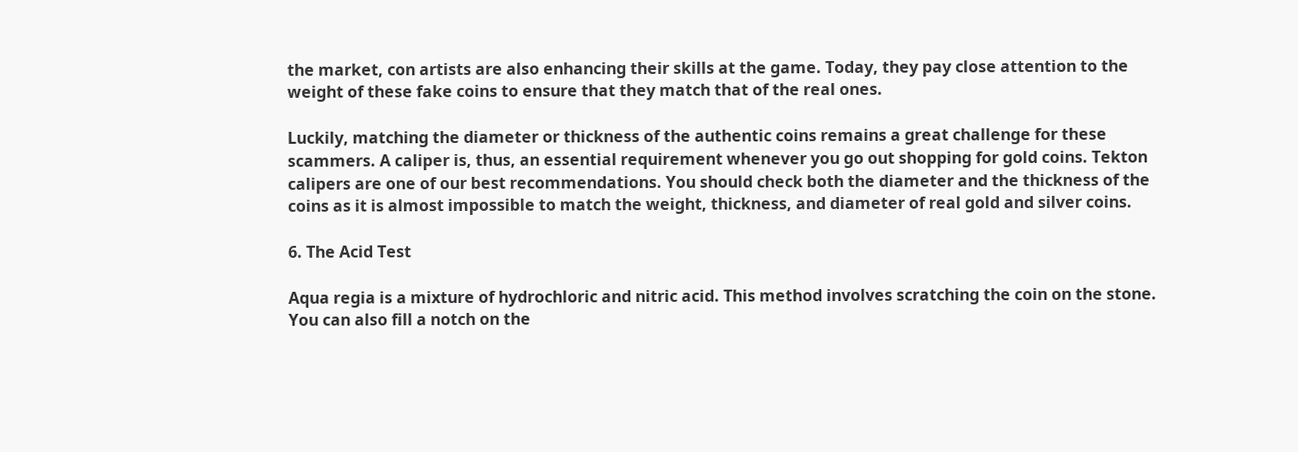the market, con artists are also enhancing their skills at the game. Today, they pay close attention to the weight of these fake coins to ensure that they match that of the real ones.

Luckily, matching the diameter or thickness of the authentic coins remains a great challenge for these scammers. A caliper is, thus, an essential requirement whenever you go out shopping for gold coins. Tekton calipers are one of our best recommendations. You should check both the diameter and the thickness of the coins as it is almost impossible to match the weight, thickness, and diameter of real gold and silver coins.

6. The Acid Test

Aqua regia is a mixture of hydrochloric and nitric acid. This method involves scratching the coin on the stone. You can also fill a notch on the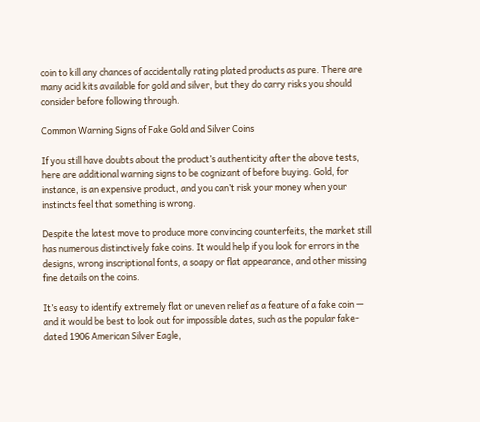coin to kill any chances of accidentally rating plated products as pure. There are many acid kits available for gold and silver, but they do carry risks you should consider before following through.

Common Warning Signs of Fake Gold and Silver Coins

If you still have doubts about the product’s authenticity after the above tests, here are additional warning signs to be cognizant of before buying. Gold, for instance, is an expensive product, and you can’t risk your money when your instincts feel that something is wrong.

Despite the latest move to produce more convincing counterfeits, the market still has numerous distinctively fake coins. It would help if you look for errors in the designs, wrong inscriptional fonts, a soapy or flat appearance, and other missing fine details on the coins.

It’s easy to identify extremely flat or uneven relief as a feature of a fake coin — and it would be best to look out for impossible dates, such as the popular fake-dated 1906 American Silver Eagle,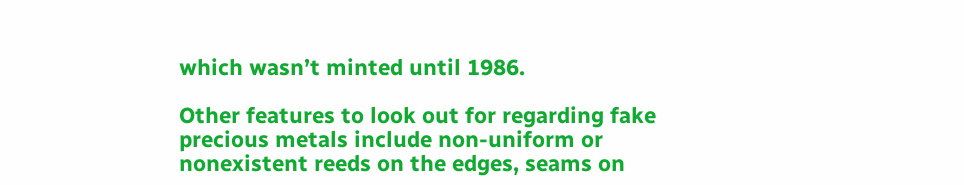which wasn’t minted until 1986.

Other features to look out for regarding fake precious metals include non-uniform or nonexistent reeds on the edges, seams on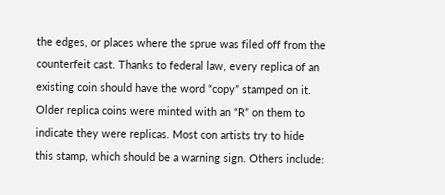the edges, or places where the sprue was filed off from the counterfeit cast. Thanks to federal law, every replica of an existing coin should have the word “copy” stamped on it. Older replica coins were minted with an “R” on them to indicate they were replicas. Most con artists try to hide this stamp, which should be a warning sign. Others include: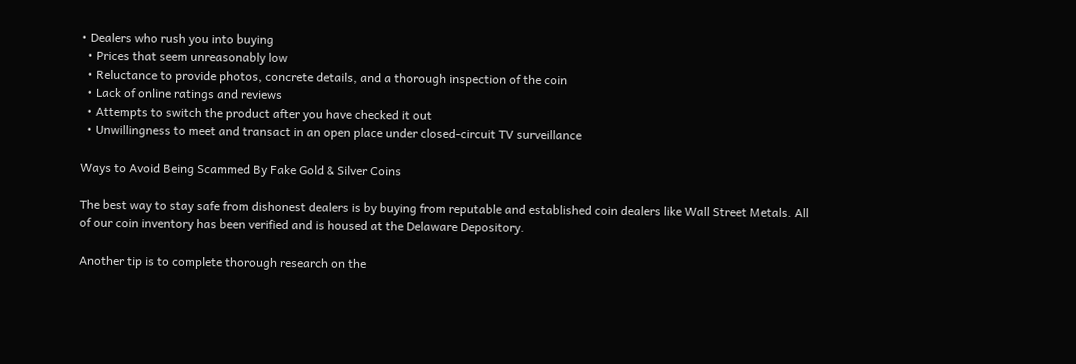• Dealers who rush you into buying
  • Prices that seem unreasonably low
  • Reluctance to provide photos, concrete details, and a thorough inspection of the coin
  • Lack of online ratings and reviews
  • Attempts to switch the product after you have checked it out
  • Unwillingness to meet and transact in an open place under closed-circuit TV surveillance

Ways to Avoid Being Scammed By Fake Gold & Silver Coins

The best way to stay safe from dishonest dealers is by buying from reputable and established coin dealers like Wall Street Metals. All of our coin inventory has been verified and is housed at the Delaware Depository.

Another tip is to complete thorough research on the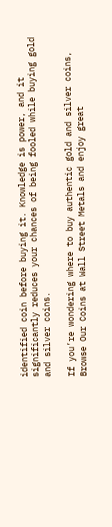identified coin before buying it. Knowledge is power, and it significantly reduces your chances of being fooled while buying gold and silver coins.

If you’re wondering where to buy authentic gold and silver coins, Browse Our Coins at Wall Street Metals and enjoy great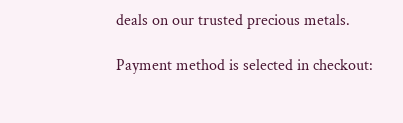deals on our trusted precious metals.

Payment method is selected in checkout: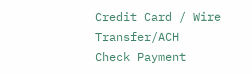Credit Card / Wire Transfer/ACH
Check Payment